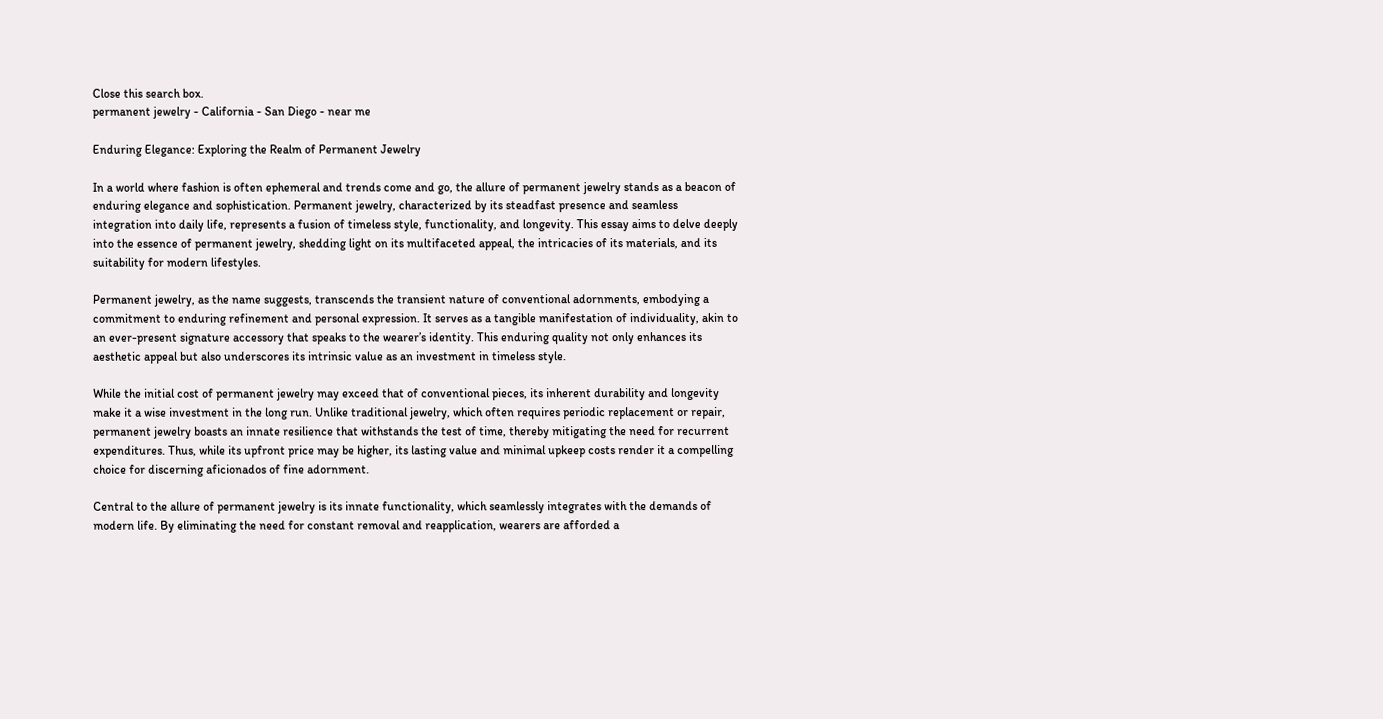Close this search box.
permanent jewelry - California - San Diego - near me

Enduring Elegance: Exploring the Realm of Permanent Jewelry

In a world where fashion is often ephemeral and trends come and go, the allure of permanent jewelry stands as a beacon of enduring elegance and sophistication. Permanent jewelry, characterized by its steadfast presence and seamless integration into daily life, represents a fusion of timeless style, functionality, and longevity. This essay aims to delve deeply into the essence of permanent jewelry, shedding light on its multifaceted appeal, the intricacies of its materials, and its suitability for modern lifestyles.

Permanent jewelry, as the name suggests, transcends the transient nature of conventional adornments, embodying a commitment to enduring refinement and personal expression. It serves as a tangible manifestation of individuality, akin to an ever-present signature accessory that speaks to the wearer’s identity. This enduring quality not only enhances its aesthetic appeal but also underscores its intrinsic value as an investment in timeless style.

While the initial cost of permanent jewelry may exceed that of conventional pieces, its inherent durability and longevity make it a wise investment in the long run. Unlike traditional jewelry, which often requires periodic replacement or repair, permanent jewelry boasts an innate resilience that withstands the test of time, thereby mitigating the need for recurrent expenditures. Thus, while its upfront price may be higher, its lasting value and minimal upkeep costs render it a compelling choice for discerning aficionados of fine adornment.

Central to the allure of permanent jewelry is its innate functionality, which seamlessly integrates with the demands of modern life. By eliminating the need for constant removal and reapplication, wearers are afforded a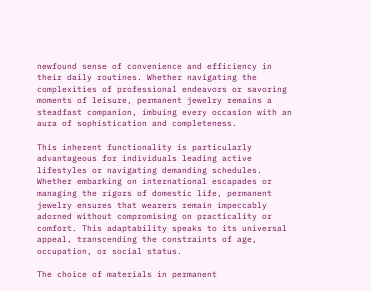newfound sense of convenience and efficiency in their daily routines. Whether navigating the complexities of professional endeavors or savoring moments of leisure, permanent jewelry remains a steadfast companion, imbuing every occasion with an aura of sophistication and completeness.

This inherent functionality is particularly advantageous for individuals leading active lifestyles or navigating demanding schedules. Whether embarking on international escapades or managing the rigors of domestic life, permanent jewelry ensures that wearers remain impeccably adorned without compromising on practicality or comfort. This adaptability speaks to its universal appeal, transcending the constraints of age, occupation, or social status.

The choice of materials in permanent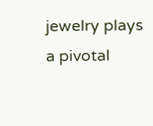jewelry plays a pivotal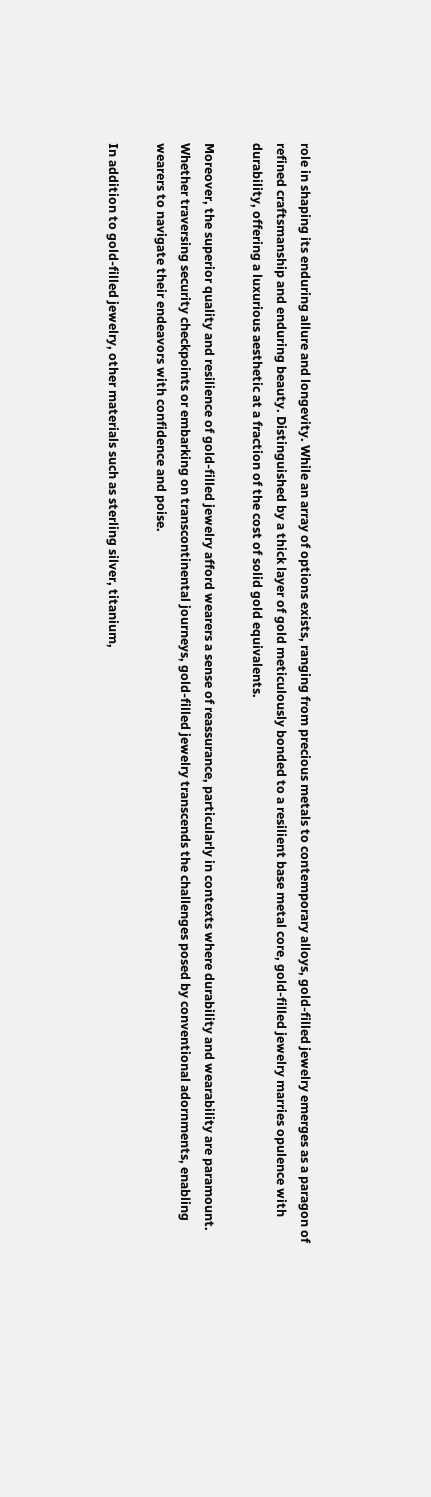role in shaping its enduring allure and longevity. While an array of options exists, ranging from precious metals to contemporary alloys, gold-filled jewelry emerges as a paragon of refined craftsmanship and enduring beauty. Distinguished by a thick layer of gold meticulously bonded to a resilient base metal core, gold-filled jewelry marries opulence with durability, offering a luxurious aesthetic at a fraction of the cost of solid gold equivalents.

Moreover, the superior quality and resilience of gold-filled jewelry afford wearers a sense of reassurance, particularly in contexts where durability and wearability are paramount. Whether traversing security checkpoints or embarking on transcontinental journeys, gold-filled jewelry transcends the challenges posed by conventional adornments, enabling wearers to navigate their endeavors with confidence and poise.

In addition to gold-filled jewelry, other materials such as sterling silver, titanium,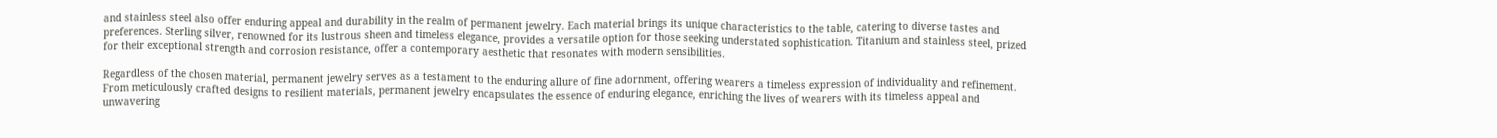and stainless steel also offer enduring appeal and durability in the realm of permanent jewelry. Each material brings its unique characteristics to the table, catering to diverse tastes and preferences. Sterling silver, renowned for its lustrous sheen and timeless elegance, provides a versatile option for those seeking understated sophistication. Titanium and stainless steel, prized for their exceptional strength and corrosion resistance, offer a contemporary aesthetic that resonates with modern sensibilities.

Regardless of the chosen material, permanent jewelry serves as a testament to the enduring allure of fine adornment, offering wearers a timeless expression of individuality and refinement. From meticulously crafted designs to resilient materials, permanent jewelry encapsulates the essence of enduring elegance, enriching the lives of wearers with its timeless appeal and unwavering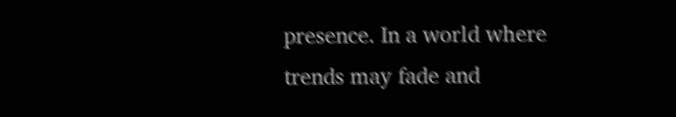presence. In a world where trends may fade and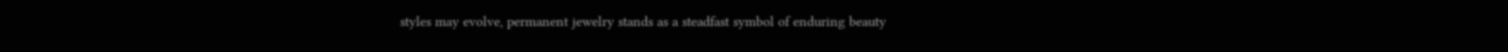styles may evolve, permanent jewelry stands as a steadfast symbol of enduring beauty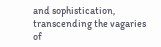and sophistication, transcending the vagaries of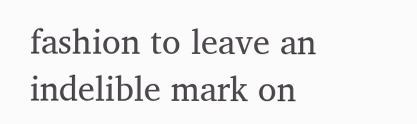fashion to leave an indelible mark on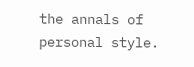the annals of personal style.